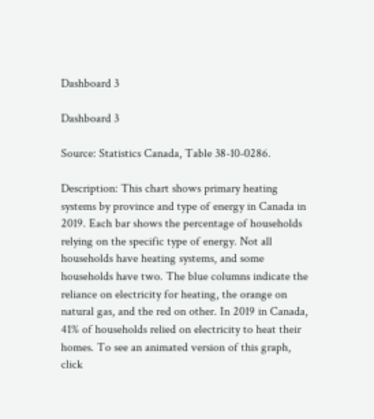Dashboard 3

Dashboard 3

Source: Statistics Canada, Table 38-10-0286.

Description: This chart shows primary heating systems by province and type of energy in Canada in 2019. Each bar shows the percentage of households relying on the specific type of energy. Not all households have heating systems, and some households have two. The blue columns indicate the reliance on electricity for heating, the orange on natural gas, and the red on other. In 2019 in Canada, 41% of households relied on electricity to heat their homes. To see an animated version of this graph, click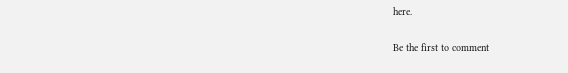here.

Be the first to comment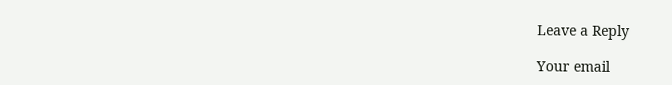Leave a Reply

Your email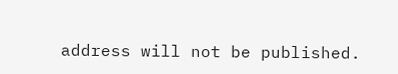address will not be published.